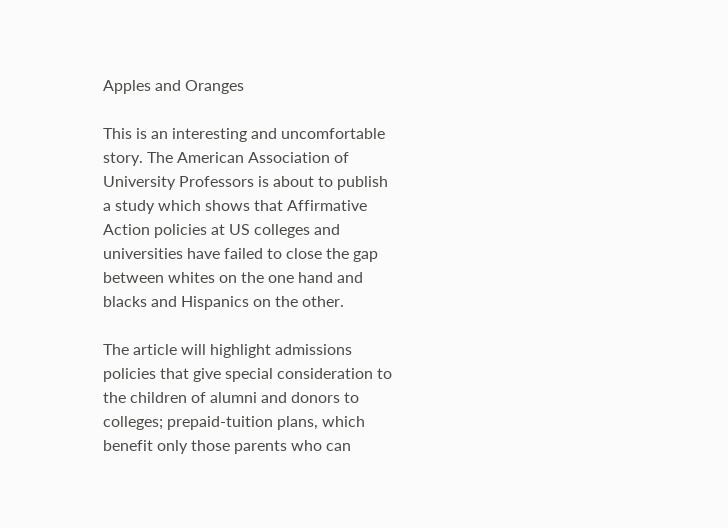Apples and Oranges

This is an interesting and uncomfortable story. The American Association of University Professors is about to publish a study which shows that Affirmative Action policies at US colleges and universities have failed to close the gap between whites on the one hand and blacks and Hispanics on the other.

The article will highlight admissions policies that give special consideration to the children of alumni and donors to colleges; prepaid-tuition plans, which benefit only those parents who can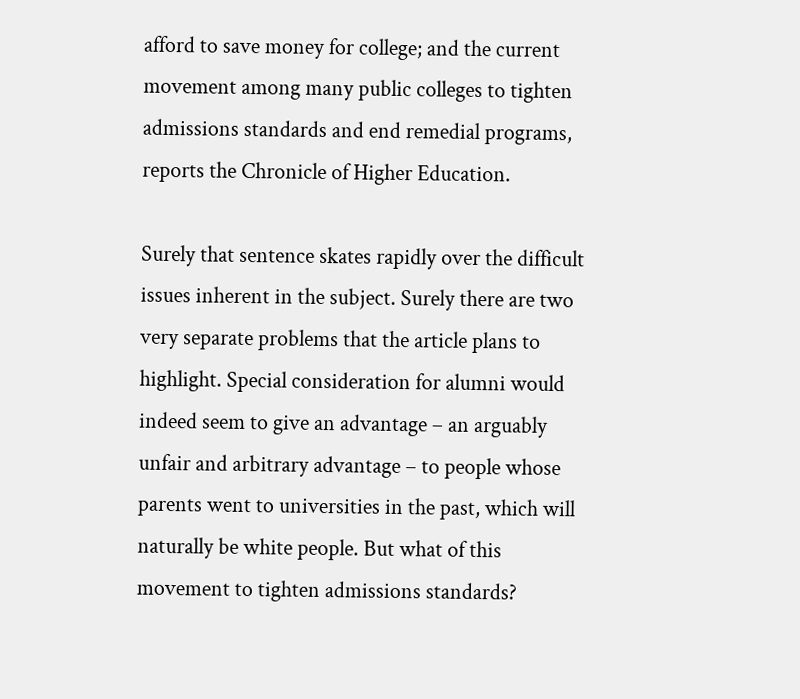afford to save money for college; and the current movement among many public colleges to tighten admissions standards and end remedial programs, reports the Chronicle of Higher Education.

Surely that sentence skates rapidly over the difficult issues inherent in the subject. Surely there are two very separate problems that the article plans to highlight. Special consideration for alumni would indeed seem to give an advantage – an arguably unfair and arbitrary advantage – to people whose parents went to universities in the past, which will naturally be white people. But what of this movement to tighten admissions standards?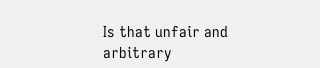Is that unfair and arbitrary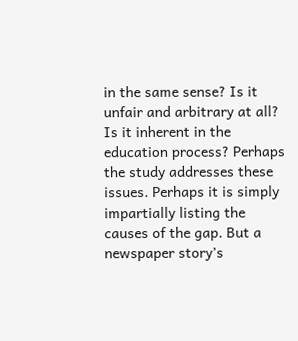in the same sense? Is it unfair and arbitrary at all? Is it inherent in the education process? Perhaps the study addresses these issues. Perhaps it is simply impartially listing the causes of the gap. But a newspaper story’s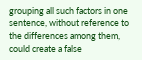grouping all such factors in one sentence, without reference to the differences among them, could create a false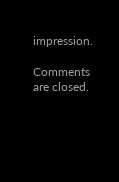impression.

Comments are closed.